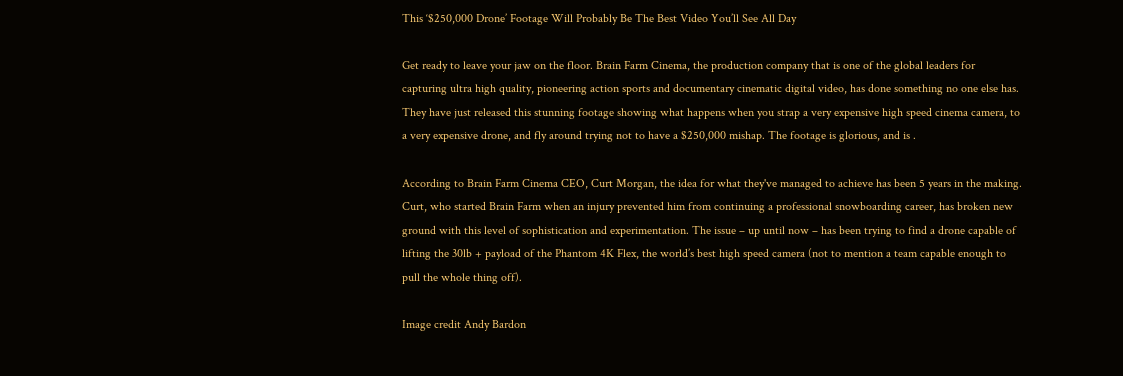This ‘$250,000 Drone’ Footage Will Probably Be The Best Video You’ll See All Day

Get ready to leave your jaw on the floor. Brain Farm Cinema, the production company that is one of the global leaders for capturing ultra high quality, pioneering action sports and documentary cinematic digital video, has done something no one else has. They have just released this stunning footage showing what happens when you strap a very expensive high speed cinema camera, to a very expensive drone, and fly around trying not to have a $250,000 mishap. The footage is glorious, and is .

According to Brain Farm Cinema CEO, Curt Morgan, the idea for what they've managed to achieve has been 5 years in the making. Curt, who started Brain Farm when an injury prevented him from continuing a professional snowboarding career, has broken new ground with this level of sophistication and experimentation. The issue – up until now – has been trying to find a drone capable of lifting the 30lb + payload of the Phantom 4K Flex, the world’s best high speed camera (not to mention a team capable enough to pull the whole thing off).

Image credit Andy Bardon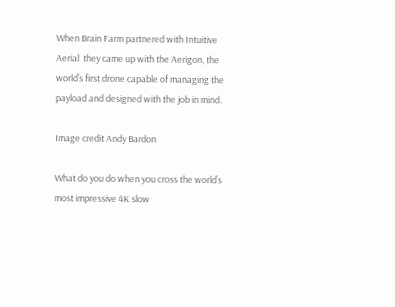When Brain Farm partnered with Intuitive Aerial  they came up with the Aerigon, the world’s first drone capable of managing the payload and designed with the job in mind.

Image credit Andy Bardon

What do you do when you cross the world’s most impressive 4K slow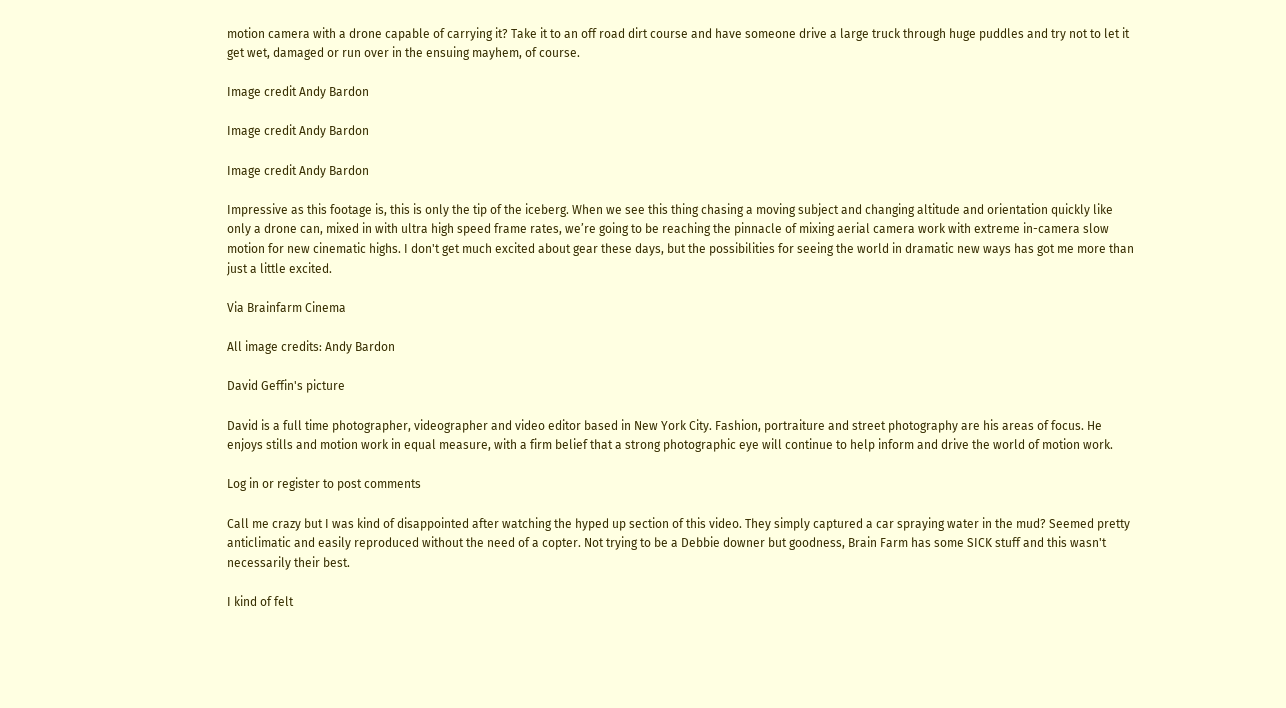motion camera with a drone capable of carrying it? Take it to an off road dirt course and have someone drive a large truck through huge puddles and try not to let it get wet, damaged or run over in the ensuing mayhem, of course.

Image credit Andy Bardon

Image credit Andy Bardon

Image credit Andy Bardon

Impressive as this footage is, this is only the tip of the iceberg. When we see this thing chasing a moving subject and changing altitude and orientation quickly like only a drone can, mixed in with ultra high speed frame rates, we’re going to be reaching the pinnacle of mixing aerial camera work with extreme in-camera slow motion for new cinematic highs. I don't get much excited about gear these days, but the possibilities for seeing the world in dramatic new ways has got me more than just a little excited.

Via Brainfarm Cinema

All image credits: Andy Bardon

David Geffin's picture

David is a full time photographer, videographer and video editor based in New York City. Fashion, portraiture and street photography are his areas of focus. He enjoys stills and motion work in equal measure, with a firm belief that a strong photographic eye will continue to help inform and drive the world of motion work.

Log in or register to post comments

Call me crazy but I was kind of disappointed after watching the hyped up section of this video. They simply captured a car spraying water in the mud? Seemed pretty anticlimatic and easily reproduced without the need of a copter. Not trying to be a Debbie downer but goodness, Brain Farm has some SICK stuff and this wasn't necessarily their best.

I kind of felt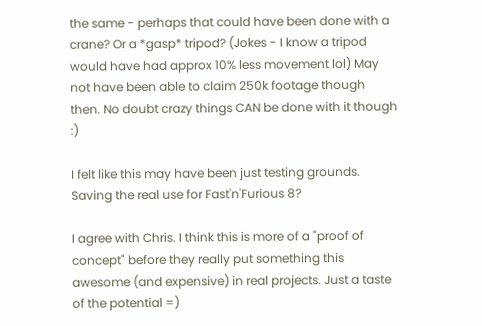the same - perhaps that could have been done with a crane? Or a *gasp* tripod? (Jokes - I know a tripod would have had approx 10% less movement lol) May not have been able to claim 250k footage though then. No doubt crazy things CAN be done with it though :)

I felt like this may have been just testing grounds. Saving the real use for Fast'n'Furious 8?

I agree with Chris. I think this is more of a "proof of concept" before they really put something this awesome (and expensive) in real projects. Just a taste of the potential =)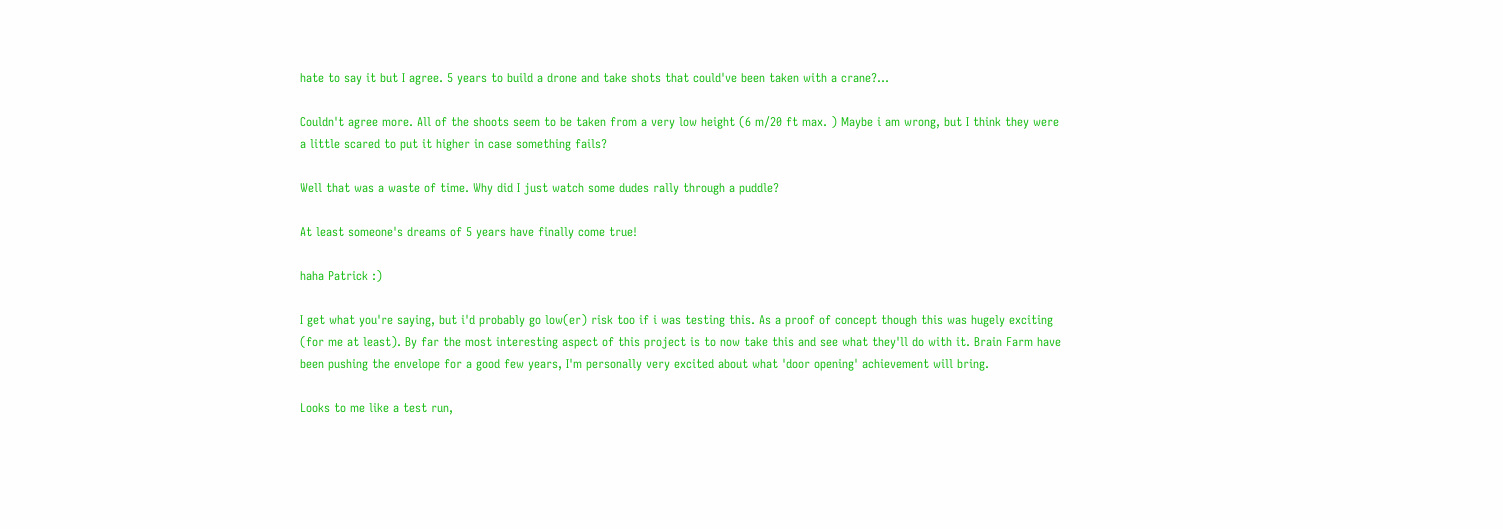hate to say it but I agree. 5 years to build a drone and take shots that could've been taken with a crane?...

Couldn't agree more. All of the shoots seem to be taken from a very low height (6 m/20 ft max. ) Maybe i am wrong, but I think they were a little scared to put it higher in case something fails?

Well that was a waste of time. Why did I just watch some dudes rally through a puddle?

At least someone's dreams of 5 years have finally come true!

haha Patrick :)

I get what you're saying, but i'd probably go low(er) risk too if i was testing this. As a proof of concept though this was hugely exciting (for me at least). By far the most interesting aspect of this project is to now take this and see what they'll do with it. Brain Farm have been pushing the envelope for a good few years, I'm personally very excited about what 'door opening' achievement will bring.

Looks to me like a test run,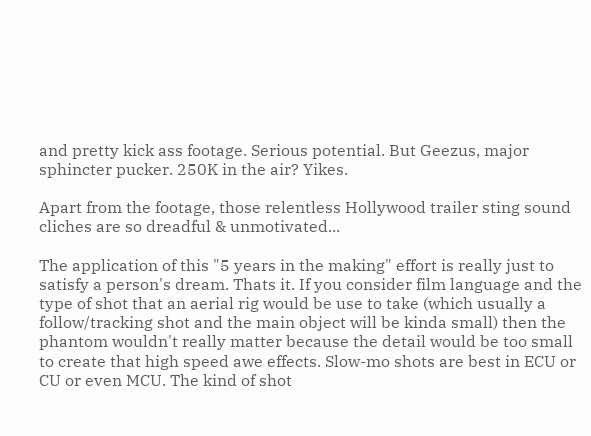and pretty kick ass footage. Serious potential. But Geezus, major sphincter pucker. 250K in the air? Yikes.

Apart from the footage, those relentless Hollywood trailer sting sound cliches are so dreadful & unmotivated...

The application of this "5 years in the making" effort is really just to satisfy a person's dream. Thats it. If you consider film language and the type of shot that an aerial rig would be use to take (which usually a follow/tracking shot and the main object will be kinda small) then the phantom wouldn't really matter because the detail would be too small to create that high speed awe effects. Slow-mo shots are best in ECU or CU or even MCU. The kind of shot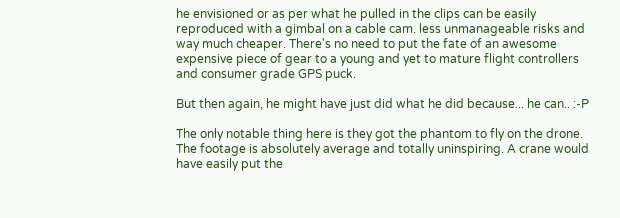he envisioned or as per what he pulled in the clips can be easily reproduced with a gimbal on a cable cam. less unmanageable risks and way much cheaper. There's no need to put the fate of an awesome expensive piece of gear to a young and yet to mature flight controllers and consumer grade GPS puck.

But then again, he might have just did what he did because... he can.. :-P

The only notable thing here is they got the phantom to fly on the drone. The footage is absolutely average and totally uninspiring. A crane would have easily put the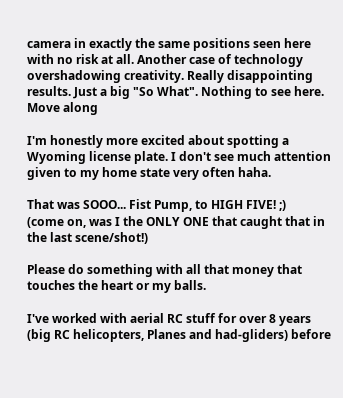camera in exactly the same positions seen here with no risk at all. Another case of technology overshadowing creativity. Really disappointing results. Just a big "So What". Nothing to see here. Move along

I'm honestly more excited about spotting a Wyoming license plate. I don't see much attention given to my home state very often haha.

That was SOOO... Fist Pump, to HIGH FIVE! ;)
(come on, was I the ONLY ONE that caught that in the last scene/shot!)

Please do something with all that money that touches the heart or my balls.

I've worked with aerial RC stuff for over 8 years (big RC helicopters, Planes and had-gliders) before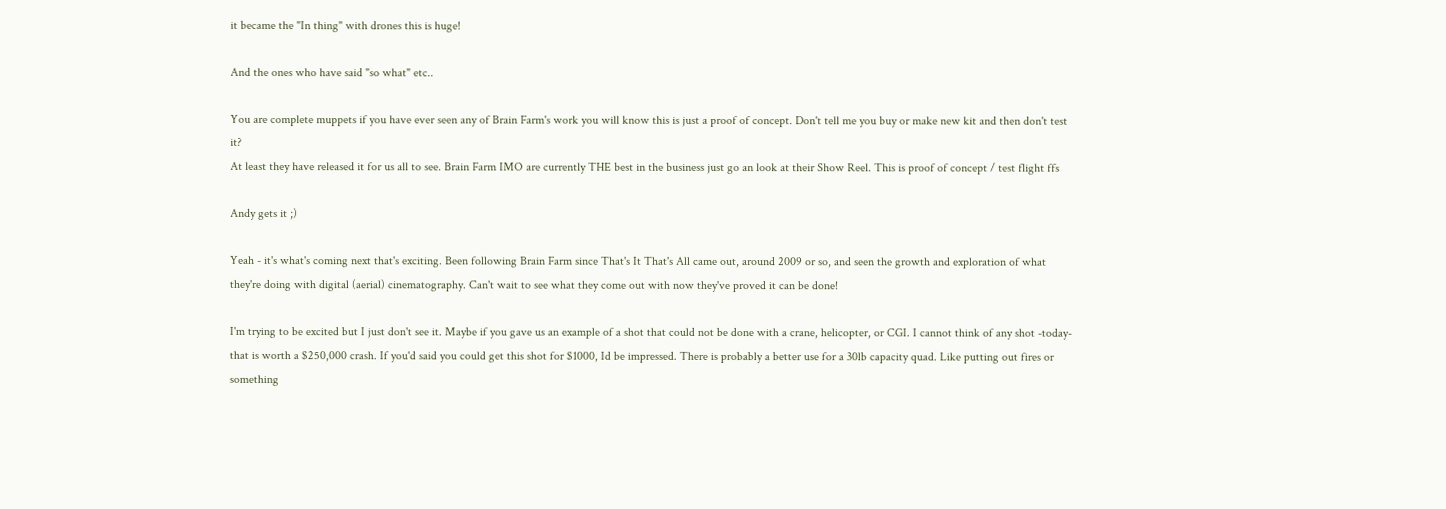it became the "In thing" with drones this is huge!

And the ones who have said "so what" etc..

You are complete muppets if you have ever seen any of Brain Farm's work you will know this is just a proof of concept. Don't tell me you buy or make new kit and then don't test it?
At least they have released it for us all to see. Brain Farm IMO are currently THE best in the business just go an look at their Show Reel. This is proof of concept / test flight ffs

Andy gets it ;)

Yeah - it's what's coming next that's exciting. Been following Brain Farm since That's It That's All came out, around 2009 or so, and seen the growth and exploration of what they're doing with digital (aerial) cinematography. Can't wait to see what they come out with now they've proved it can be done!

I'm trying to be excited but I just don't see it. Maybe if you gave us an example of a shot that could not be done with a crane, helicopter, or CGI. I cannot think of any shot -today- that is worth a $250,000 crash. If you'd said you could get this shot for $1000, Id be impressed. There is probably a better use for a 30lb capacity quad. Like putting out fires or something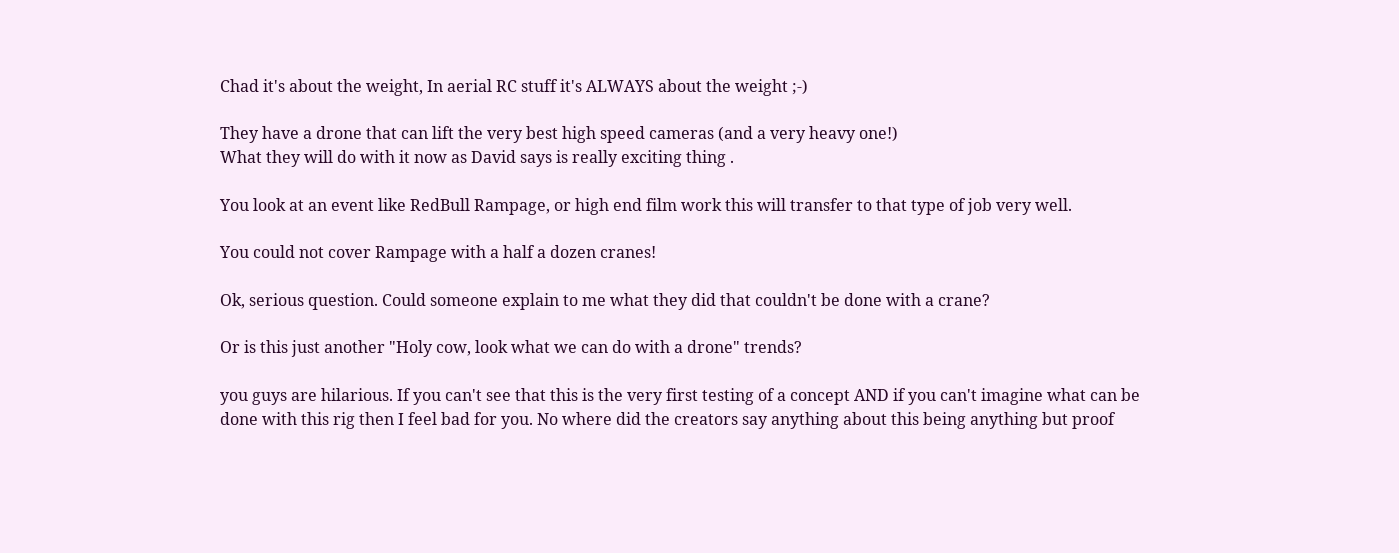Chad it's about the weight, In aerial RC stuff it's ALWAYS about the weight ;-)

They have a drone that can lift the very best high speed cameras (and a very heavy one!)
What they will do with it now as David says is really exciting thing .

You look at an event like RedBull Rampage, or high end film work this will transfer to that type of job very well.

You could not cover Rampage with a half a dozen cranes!

Ok, serious question. Could someone explain to me what they did that couldn't be done with a crane?

Or is this just another "Holy cow, look what we can do with a drone" trends?

you guys are hilarious. If you can't see that this is the very first testing of a concept AND if you can't imagine what can be done with this rig then I feel bad for you. No where did the creators say anything about this being anything but proof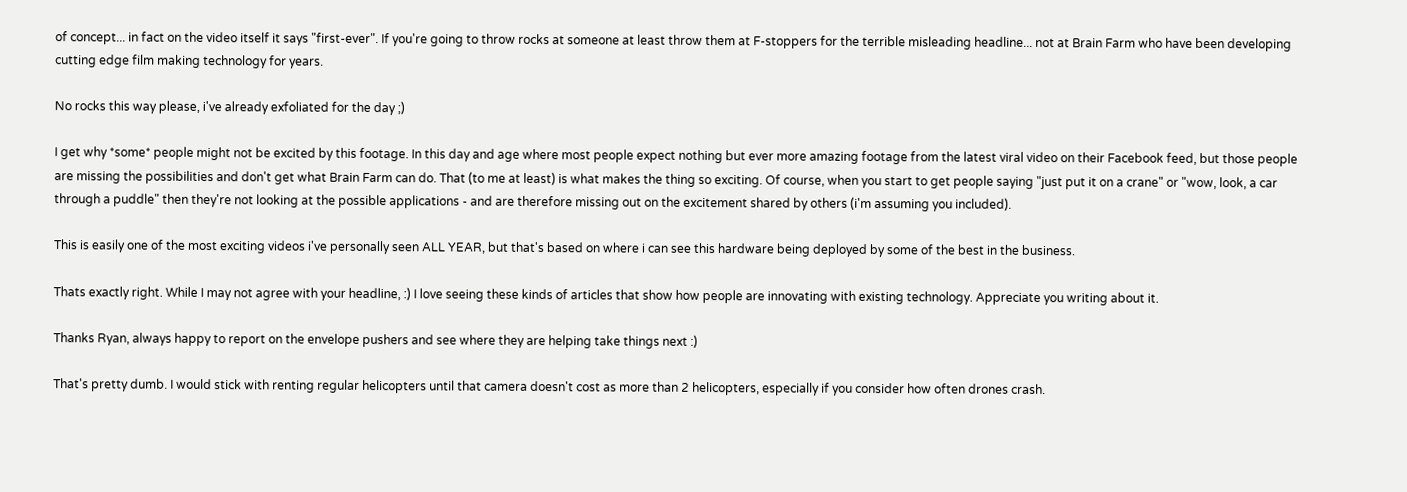of concept... in fact on the video itself it says "first-ever". If you're going to throw rocks at someone at least throw them at F-stoppers for the terrible misleading headline... not at Brain Farm who have been developing cutting edge film making technology for years.

No rocks this way please, i've already exfoliated for the day ;)

I get why *some* people might not be excited by this footage. In this day and age where most people expect nothing but ever more amazing footage from the latest viral video on their Facebook feed, but those people are missing the possibilities and don't get what Brain Farm can do. That (to me at least) is what makes the thing so exciting. Of course, when you start to get people saying "just put it on a crane" or "wow, look, a car through a puddle" then they're not looking at the possible applications - and are therefore missing out on the excitement shared by others (i'm assuming you included).

This is easily one of the most exciting videos i've personally seen ALL YEAR, but that's based on where i can see this hardware being deployed by some of the best in the business.

Thats exactly right. While I may not agree with your headline, :) I love seeing these kinds of articles that show how people are innovating with existing technology. Appreciate you writing about it.

Thanks Ryan, always happy to report on the envelope pushers and see where they are helping take things next :)

That's pretty dumb. I would stick with renting regular helicopters until that camera doesn't cost as more than 2 helicopters, especially if you consider how often drones crash.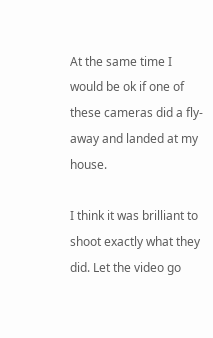At the same time I would be ok if one of these cameras did a fly-away and landed at my house.

I think it was brilliant to shoot exactly what they did. Let the video go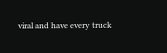viral and have every truck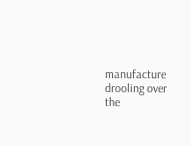manufacture drooling over the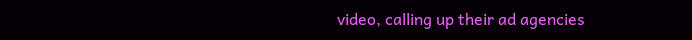video, calling up their ad agencies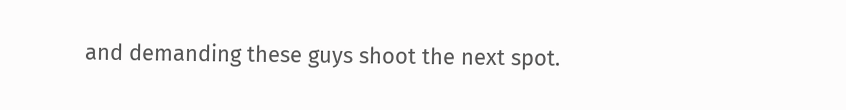and demanding these guys shoot the next spot.